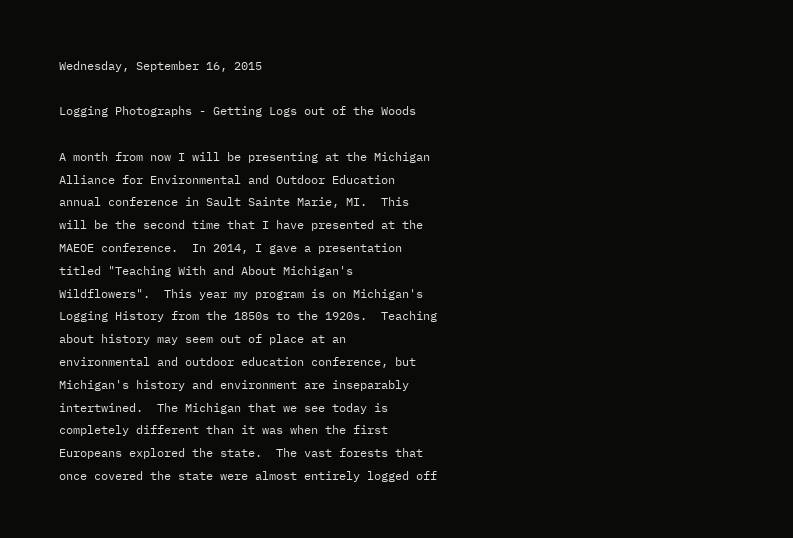Wednesday, September 16, 2015

Logging Photographs - Getting Logs out of the Woods

A month from now I will be presenting at the Michigan Alliance for Environmental and Outdoor Education annual conference in Sault Sainte Marie, MI.  This will be the second time that I have presented at the MAEOE conference.  In 2014, I gave a presentation titled "Teaching With and About Michigan's Wildflowers".  This year my program is on Michigan's Logging History from the 1850s to the 1920s.  Teaching about history may seem out of place at an environmental and outdoor education conference, but Michigan's history and environment are inseparably intertwined.  The Michigan that we see today is completely different than it was when the first Europeans explored the state.  The vast forests that once covered the state were almost entirely logged off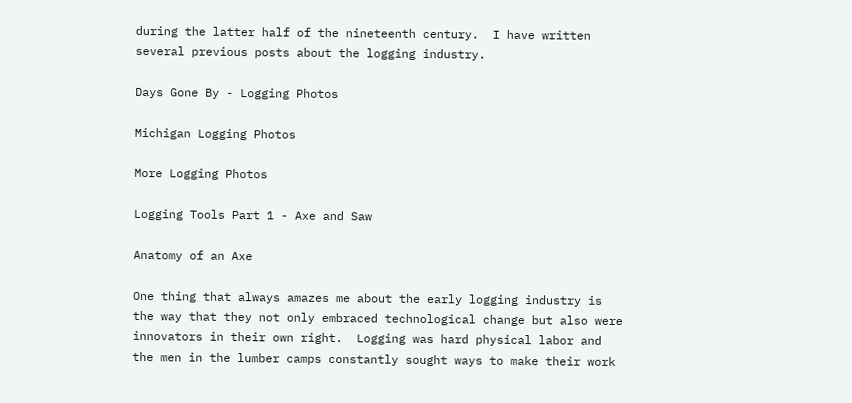during the latter half of the nineteenth century.  I have written several previous posts about the logging industry.

Days Gone By - Logging Photos

Michigan Logging Photos

More Logging Photos

Logging Tools Part 1 - Axe and Saw

Anatomy of an Axe

One thing that always amazes me about the early logging industry is the way that they not only embraced technological change but also were innovators in their own right.  Logging was hard physical labor and the men in the lumber camps constantly sought ways to make their work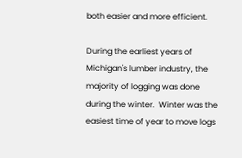both easier and more efficient.

During the earliest years of Michigan's lumber industry, the majority of logging was done during the winter.  Winter was the easiest time of year to move logs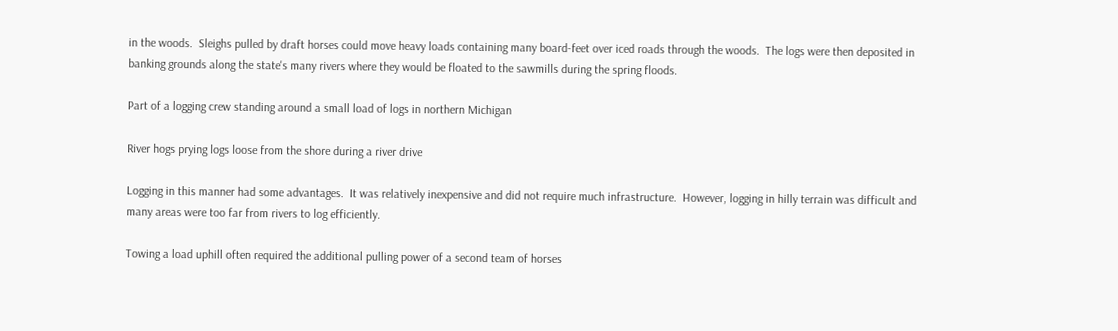in the woods.  Sleighs pulled by draft horses could move heavy loads containing many board-feet over iced roads through the woods.  The logs were then deposited in banking grounds along the state's many rivers where they would be floated to the sawmills during the spring floods.

Part of a logging crew standing around a small load of logs in northern Michigan

River hogs prying logs loose from the shore during a river drive

Logging in this manner had some advantages.  It was relatively inexpensive and did not require much infrastructure.  However, logging in hilly terrain was difficult and many areas were too far from rivers to log efficiently.

Towing a load uphill often required the additional pulling power of a second team of horses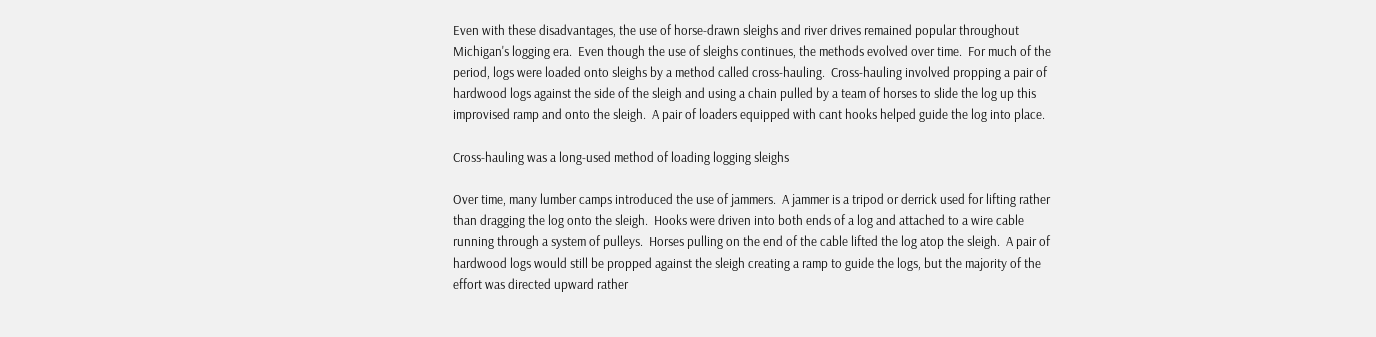Even with these disadvantages, the use of horse-drawn sleighs and river drives remained popular throughout Michigan's logging era.  Even though the use of sleighs continues, the methods evolved over time.  For much of the period, logs were loaded onto sleighs by a method called cross-hauling.  Cross-hauling involved propping a pair of hardwood logs against the side of the sleigh and using a chain pulled by a team of horses to slide the log up this improvised ramp and onto the sleigh.  A pair of loaders equipped with cant hooks helped guide the log into place.

Cross-hauling was a long-used method of loading logging sleighs

Over time, many lumber camps introduced the use of jammers.  A jammer is a tripod or derrick used for lifting rather than dragging the log onto the sleigh.  Hooks were driven into both ends of a log and attached to a wire cable running through a system of pulleys.  Horses pulling on the end of the cable lifted the log atop the sleigh.  A pair of hardwood logs would still be propped against the sleigh creating a ramp to guide the logs, but the majority of the effort was directed upward rather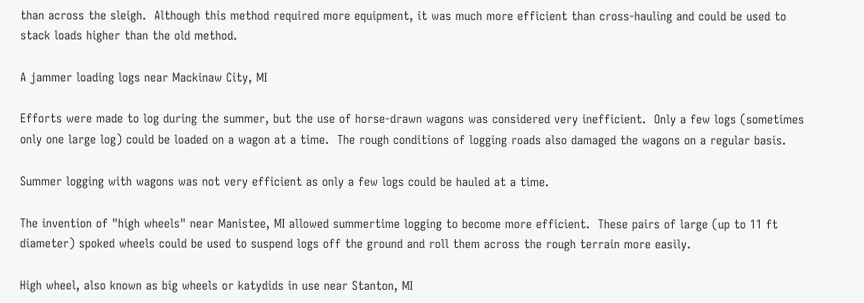than across the sleigh.  Although this method required more equipment, it was much more efficient than cross-hauling and could be used to stack loads higher than the old method.

A jammer loading logs near Mackinaw City, MI

Efforts were made to log during the summer, but the use of horse-drawn wagons was considered very inefficient.  Only a few logs (sometimes only one large log) could be loaded on a wagon at a time.  The rough conditions of logging roads also damaged the wagons on a regular basis.

Summer logging with wagons was not very efficient as only a few logs could be hauled at a time.

The invention of "high wheels" near Manistee, MI allowed summertime logging to become more efficient.  These pairs of large (up to 11 ft diameter) spoked wheels could be used to suspend logs off the ground and roll them across the rough terrain more easily.

High wheel, also known as big wheels or katydids in use near Stanton, MI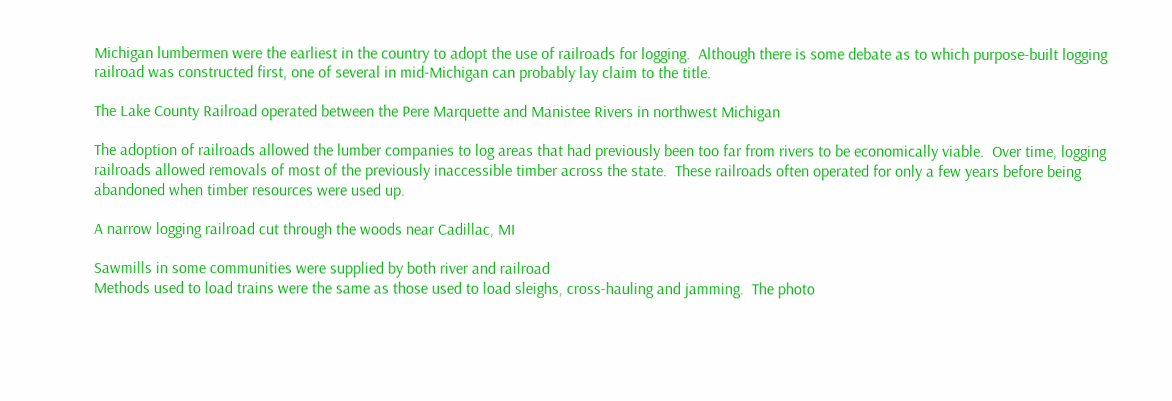Michigan lumbermen were the earliest in the country to adopt the use of railroads for logging.  Although there is some debate as to which purpose-built logging railroad was constructed first, one of several in mid-Michigan can probably lay claim to the title.

The Lake County Railroad operated between the Pere Marquette and Manistee Rivers in northwest Michigan

The adoption of railroads allowed the lumber companies to log areas that had previously been too far from rivers to be economically viable.  Over time, logging railroads allowed removals of most of the previously inaccessible timber across the state.  These railroads often operated for only a few years before being abandoned when timber resources were used up.

A narrow logging railroad cut through the woods near Cadillac, MI

Sawmills in some communities were supplied by both river and railroad
Methods used to load trains were the same as those used to load sleighs, cross-hauling and jamming.  The photo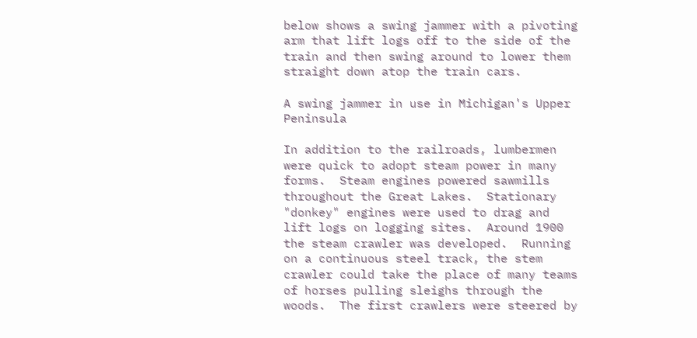below shows a swing jammer with a pivoting arm that lift logs off to the side of the train and then swing around to lower them straight down atop the train cars.

A swing jammer in use in Michigan's Upper Peninsula

In addition to the railroads, lumbermen were quick to adopt steam power in many forms.  Steam engines powered sawmills throughout the Great Lakes.  Stationary "donkey" engines were used to drag and lift logs on logging sites.  Around 1900 the steam crawler was developed.  Running on a continuous steel track, the stem crawler could take the place of many teams of horses pulling sleighs through the woods.  The first crawlers were steered by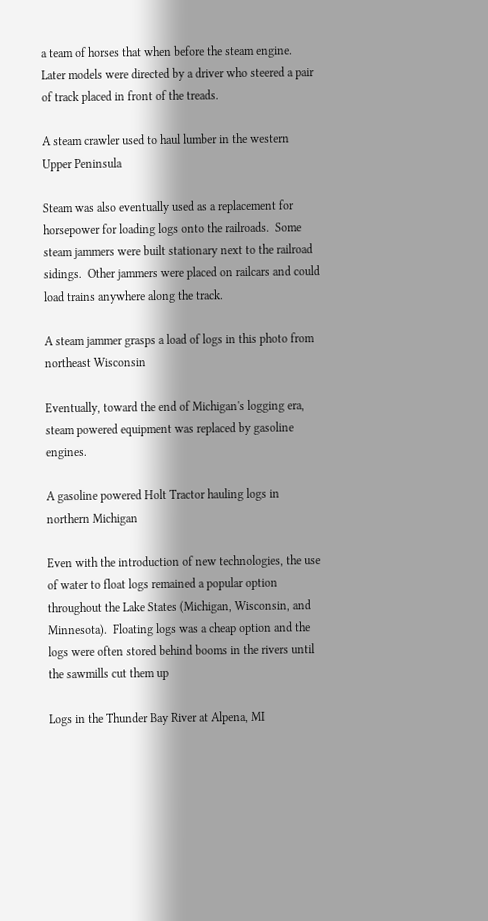a team of horses that when before the steam engine.  Later models were directed by a driver who steered a pair of track placed in front of the treads.

A steam crawler used to haul lumber in the western Upper Peninsula

Steam was also eventually used as a replacement for horsepower for loading logs onto the railroads.  Some steam jammers were built stationary next to the railroad sidings.  Other jammers were placed on railcars and could load trains anywhere along the track.

A steam jammer grasps a load of logs in this photo from northeast Wisconsin

Eventually, toward the end of Michigan's logging era, steam powered equipment was replaced by gasoline engines.

A gasoline powered Holt Tractor hauling logs in northern Michigan

Even with the introduction of new technologies, the use of water to float logs remained a popular option throughout the Lake States (Michigan, Wisconsin, and Minnesota).  Floating logs was a cheap option and the logs were often stored behind booms in the rivers until the sawmills cut them up

Logs in the Thunder Bay River at Alpena, MI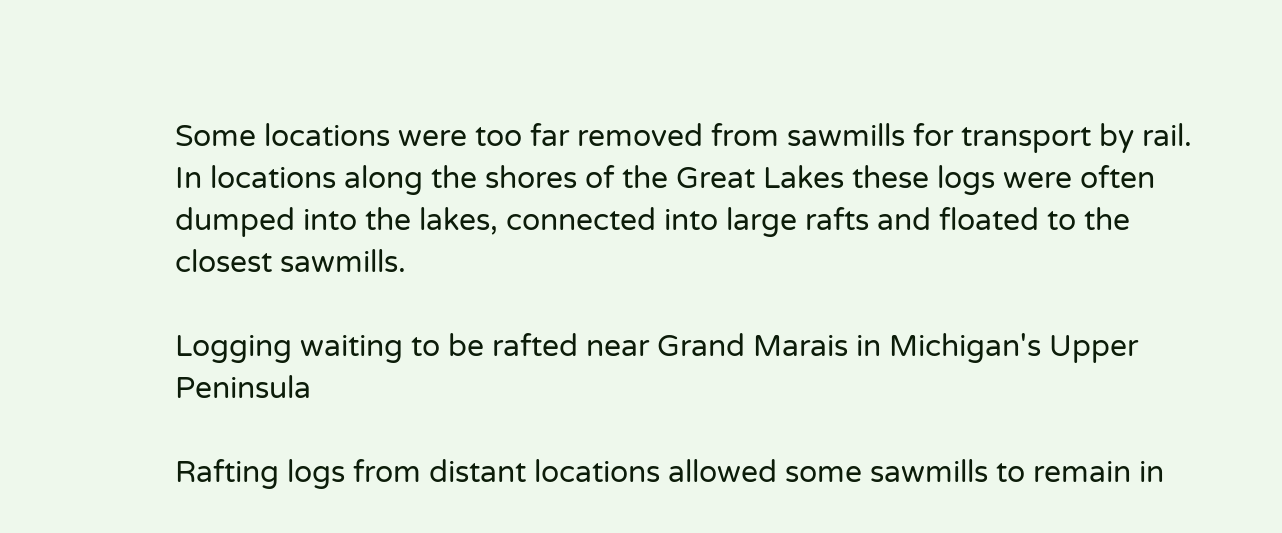Some locations were too far removed from sawmills for transport by rail.  In locations along the shores of the Great Lakes these logs were often dumped into the lakes, connected into large rafts and floated to the closest sawmills.

Logging waiting to be rafted near Grand Marais in Michigan's Upper Peninsula

Rafting logs from distant locations allowed some sawmills to remain in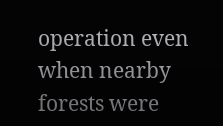operation even when nearby forests were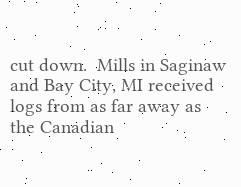cut down.  Mills in Saginaw and Bay City, MI received logs from as far away as the Canadian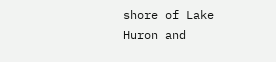shore of Lake Huron and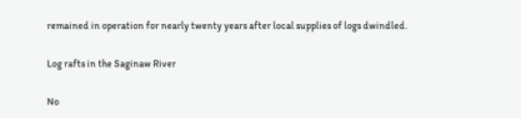remained in operation for nearly twenty years after local supplies of logs dwindled.

Log rafts in the Saginaw River

No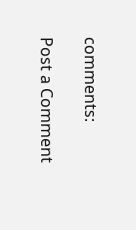comments:

Post a Comment